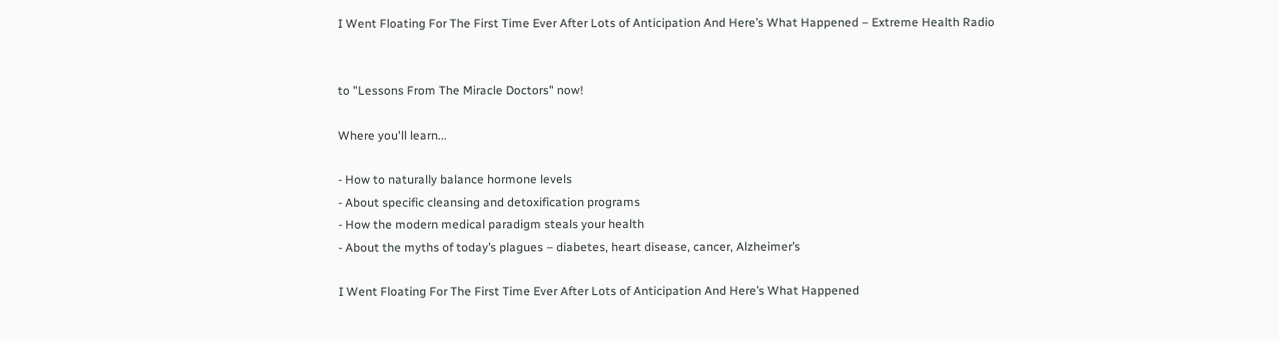I Went Floating For The First Time Ever After Lots of Anticipation And Here’s What Happened – Extreme Health Radio


to "Lessons From The Miracle Doctors" now!

Where you'll learn...

- How to naturally balance hormone levels
- About specific cleansing and detoxification programs
- How the modern medical paradigm steals your health
- About the myths of today’s plagues – diabetes, heart disease, cancer, Alzheimer’s

I Went Floating For The First Time Ever After Lots of Anticipation And Here’s What Happened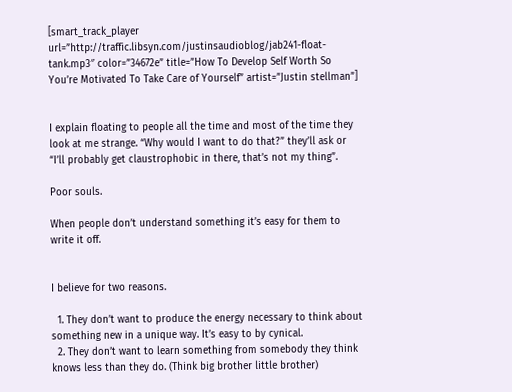[smart_track_player url=”http://traffic.libsyn.com/justinsaudioblog/jab241-float-tank.mp3″ color=”34672e” title=”How To Develop Self Worth So You’re Motivated To Take Care of Yourself” artist=”Justin stellman”]


I explain floating to people all the time and most of the time they look at me strange. “Why would I want to do that?” they’ll ask or “I’ll probably get claustrophobic in there, that’s not my thing”.

Poor souls.

When people don’t understand something it’s easy for them to write it off.


I believe for two reasons.

  1. They don’t want to produce the energy necessary to think about something new in a unique way. It’s easy to by cynical.
  2. They don’t want to learn something from somebody they think knows less than they do. (Think big brother little brother)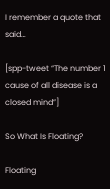I remember a quote that said…

[spp-tweet “The number 1 cause of all disease is a closed mind”]

So What Is Floating?

Floating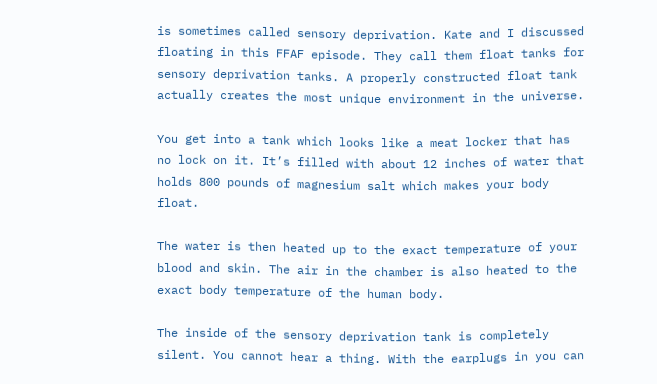is sometimes called sensory deprivation. Kate and I discussed floating in this FFAF episode. They call them float tanks for sensory deprivation tanks. A properly constructed float tank actually creates the most unique environment in the universe.

You get into a tank which looks like a meat locker that has no lock on it. It’s filled with about 12 inches of water that holds 800 pounds of magnesium salt which makes your body float.

The water is then heated up to the exact temperature of your blood and skin. The air in the chamber is also heated to the exact body temperature of the human body.

The inside of the sensory deprivation tank is completely silent. You cannot hear a thing. With the earplugs in you can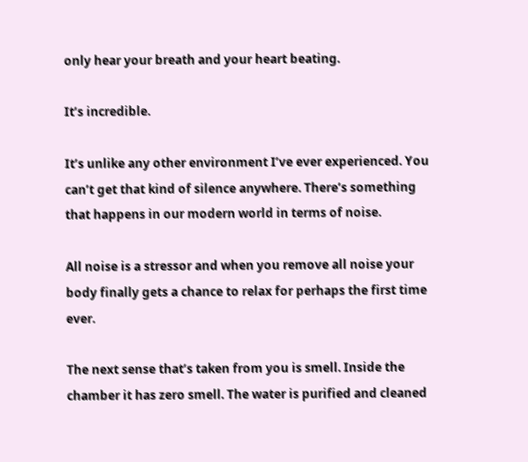only hear your breath and your heart beating.

It’s incredible.

It’s unlike any other environment I’ve ever experienced. You can’t get that kind of silence anywhere. There’s something that happens in our modern world in terms of noise.

All noise is a stressor and when you remove all noise your body finally gets a chance to relax for perhaps the first time ever.

The next sense that’s taken from you is smell. Inside the chamber it has zero smell. The water is purified and cleaned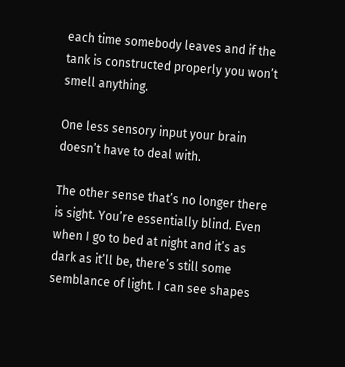each time somebody leaves and if the tank is constructed properly you won’t smell anything.

One less sensory input your brain doesn’t have to deal with.

The other sense that’s no longer there is sight. You’re essentially blind. Even when I go to bed at night and it’s as dark as it’ll be, there’s still some semblance of light. I can see shapes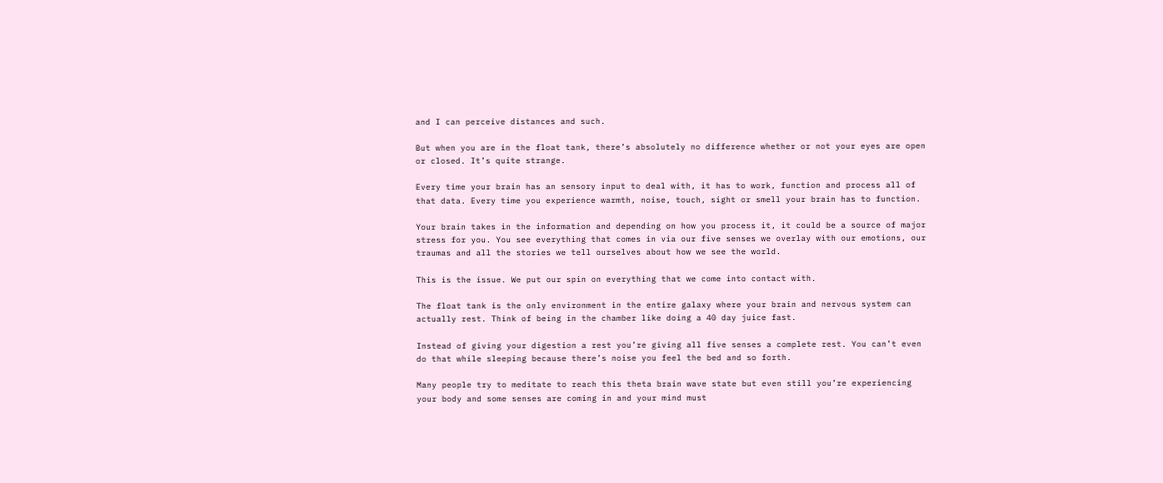and I can perceive distances and such.

But when you are in the float tank, there’s absolutely no difference whether or not your eyes are open or closed. It’s quite strange.

Every time your brain has an sensory input to deal with, it has to work, function and process all of that data. Every time you experience warmth, noise, touch, sight or smell your brain has to function.

Your brain takes in the information and depending on how you process it, it could be a source of major stress for you. You see everything that comes in via our five senses we overlay with our emotions, our traumas and all the stories we tell ourselves about how we see the world.

This is the issue. We put our spin on everything that we come into contact with.

The float tank is the only environment in the entire galaxy where your brain and nervous system can actually rest. Think of being in the chamber like doing a 40 day juice fast.

Instead of giving your digestion a rest you’re giving all five senses a complete rest. You can’t even do that while sleeping because there’s noise you feel the bed and so forth.

Many people try to meditate to reach this theta brain wave state but even still you’re experiencing your body and some senses are coming in and your mind must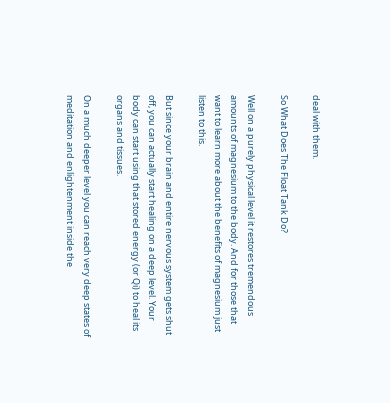deal with them.

So What Does The Float Tank Do?

Well on a purely physical level it restores tremendous amounts of magnesium to the body. And for those that want to learn more about the benefits of magnesium just listen to this.

But since your brain and entire nervous system gets shut off, you can actually start healing on a deep level. Your body can start using that stored energy (or Qi) to heal its organs and tissues.

On a much deeper level you can reach very deep states of meditation and enlightenment inside the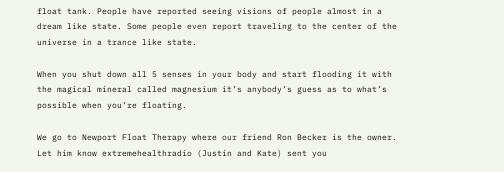float tank. People have reported seeing visions of people almost in a dream like state. Some people even report traveling to the center of the universe in a trance like state.

When you shut down all 5 senses in your body and start flooding it with the magical mineral called magnesium it’s anybody’s guess as to what’s possible when you’re floating.

We go to Newport Float Therapy where our friend Ron Becker is the owner. Let him know extremehealthradio (Justin and Kate) sent you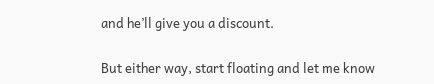and he’ll give you a discount.

But either way, start floating and let me know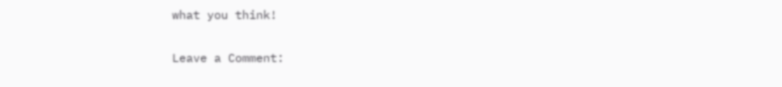what you think!

Leave a Comment: